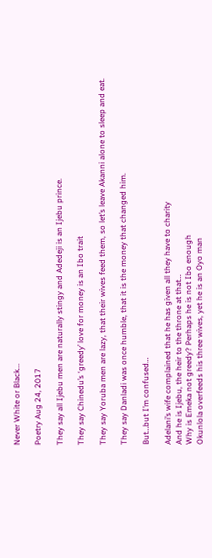Never White or Black...

Poetry Aug 24, 2017

They say all Ijebu men are naturally stingy and Adedeji is an Ijebu prince.

They say Chinedu’s ‘greedy’ love for money is an Ibo trait

They say Yoruba men are lazy, that their wives feed them, so let’s leave Akanni alone to sleep and eat.

They say Danladi was once humble, that it is the money that changed him.

But…but I’m confused…

Adelani’s wife complained that he has given all they have to charity
And he is Ijebu, the heir to the throne at that…
Why is Emeka not greedy? Perhaps he is not Ibo enough
Okunlola overfeeds his three wives, yet he is an Oyo man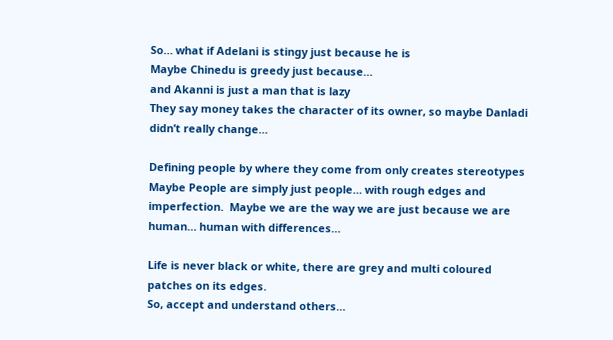So… what if Adelani is stingy just because he is
Maybe Chinedu is greedy just because…
and Akanni is just a man that is lazy
They say money takes the character of its owner, so maybe Danladi didn’t really change…

Defining people by where they come from only creates stereotypes
Maybe People are simply just people… with rough edges and imperfection.  Maybe we are the way we are just because we are human… human with differences…

Life is never black or white, there are grey and multi coloured patches on its edges.
So, accept and understand others…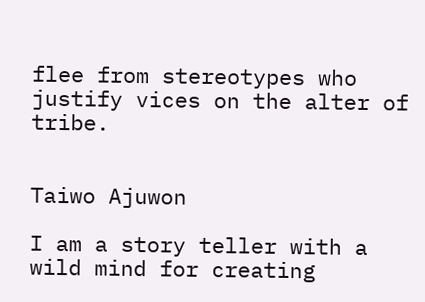flee from stereotypes who justify vices on the alter of tribe.


Taiwo Ajuwon

I am a story teller with a wild mind for creating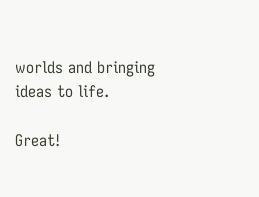worlds and bringing ideas to life.

Great!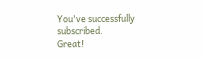You've successfully subscribed.
Great!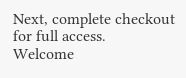Next, complete checkout for full access.
Welcome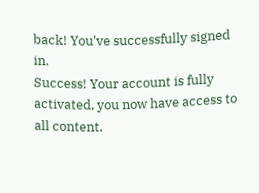back! You've successfully signed in.
Success! Your account is fully activated, you now have access to all content.